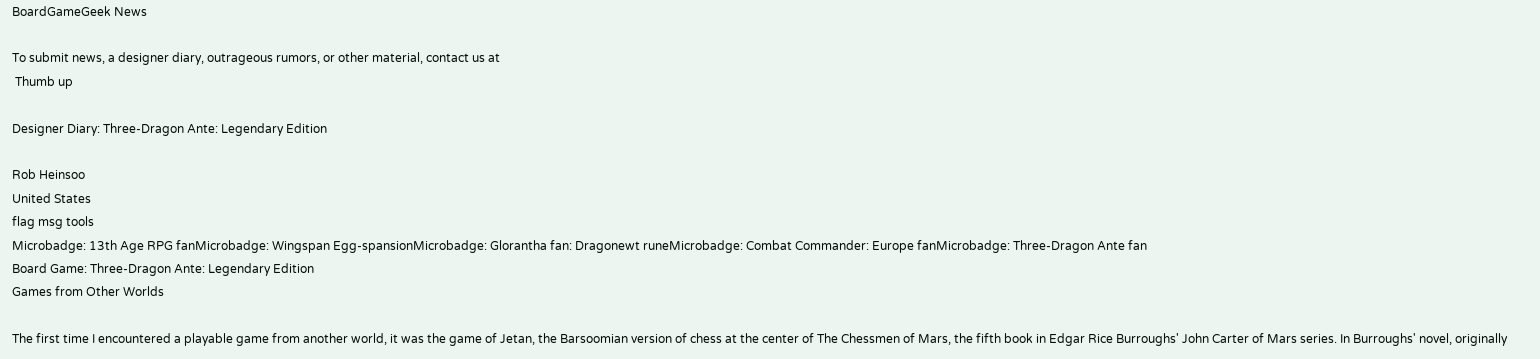BoardGameGeek News

To submit news, a designer diary, outrageous rumors, or other material, contact us at
 Thumb up

Designer Diary: Three-Dragon Ante: Legendary Edition

Rob Heinsoo
United States
flag msg tools
Microbadge: 13th Age RPG fanMicrobadge: Wingspan Egg-spansionMicrobadge: Glorantha fan: Dragonewt runeMicrobadge: Combat Commander: Europe fanMicrobadge: Three-Dragon Ante fan
Board Game: Three-Dragon Ante: Legendary Edition
Games from Other Worlds

The first time I encountered a playable game from another world, it was the game of Jetan, the Barsoomian version of chess at the center of The Chessmen of Mars, the fifth book in Edgar Rice Burroughs' John Carter of Mars series. In Burroughs' novel, originally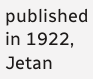published in 1922, Jetan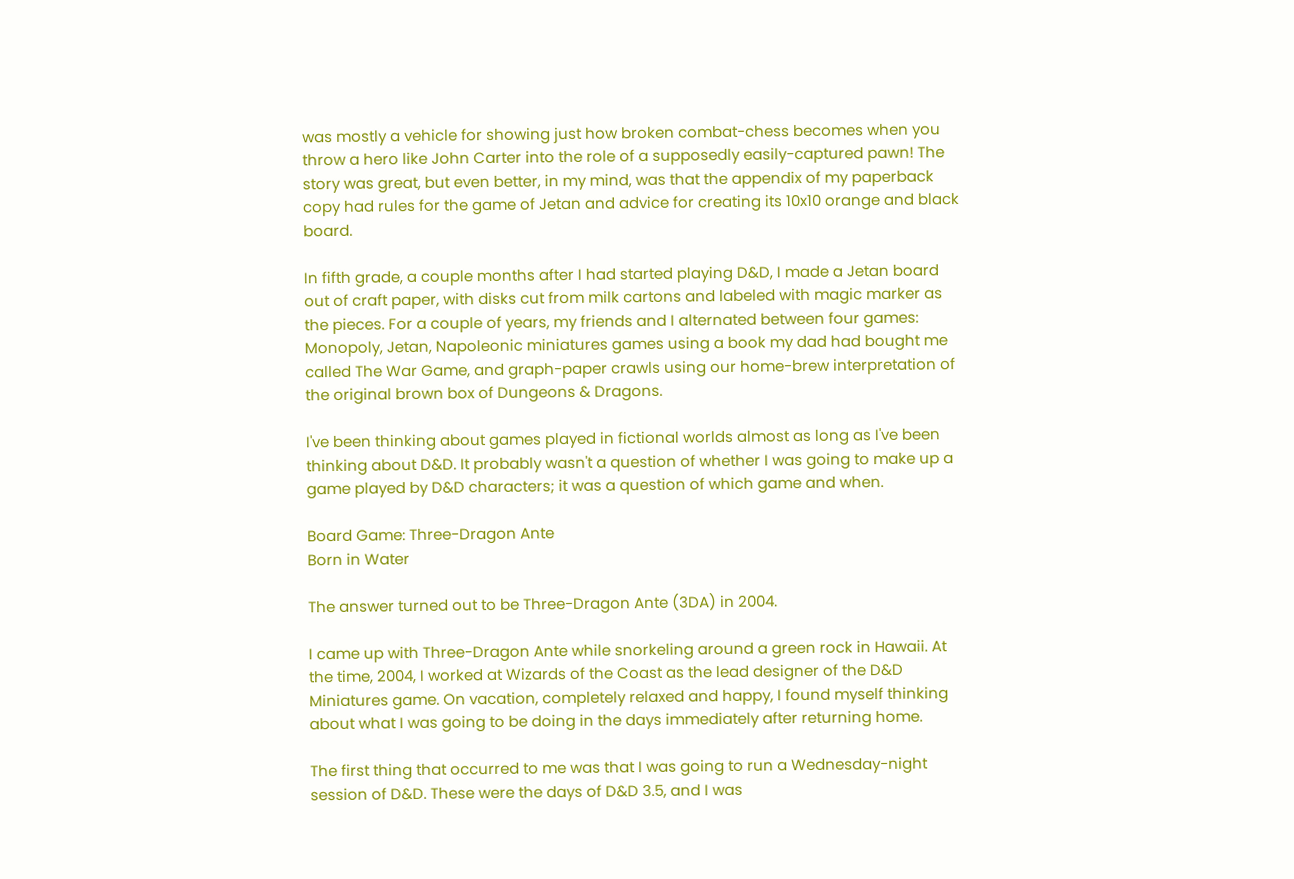was mostly a vehicle for showing just how broken combat-chess becomes when you throw a hero like John Carter into the role of a supposedly easily-captured pawn! The story was great, but even better, in my mind, was that the appendix of my paperback copy had rules for the game of Jetan and advice for creating its 10x10 orange and black board.

In fifth grade, a couple months after I had started playing D&D, I made a Jetan board out of craft paper, with disks cut from milk cartons and labeled with magic marker as the pieces. For a couple of years, my friends and I alternated between four games: Monopoly, Jetan, Napoleonic miniatures games using a book my dad had bought me called The War Game, and graph-paper crawls using our home-brew interpretation of the original brown box of Dungeons & Dragons.

I've been thinking about games played in fictional worlds almost as long as I've been thinking about D&D. It probably wasn't a question of whether I was going to make up a game played by D&D characters; it was a question of which game and when.

Board Game: Three-Dragon Ante
Born in Water

The answer turned out to be Three-Dragon Ante (3DA) in 2004.

I came up with Three-Dragon Ante while snorkeling around a green rock in Hawaii. At the time, 2004, I worked at Wizards of the Coast as the lead designer of the D&D Miniatures game. On vacation, completely relaxed and happy, I found myself thinking about what I was going to be doing in the days immediately after returning home.

The first thing that occurred to me was that I was going to run a Wednesday-night session of D&D. These were the days of D&D 3.5, and I was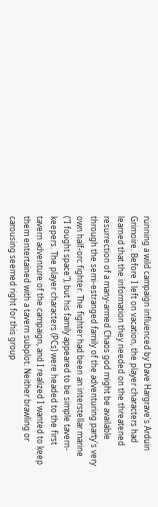running a wild campaign influenced by Dave Hargrave's Arduin Grimoire. Before I left on vacation, the player characters had learned that the information they needed on the threatened resurrection of a many-armed Chaos god might be available through the semi-estranged family of the adventuring party's very own half-orc fighter. The fighter had been an interstellar marine ("I fought space"), but his family appeared to be simple tavern-keepers. The player characters (PCs) were headed to the first tavern adventure of the campaign, and I realized I wanted to keep them entertained with a tavern subplot. Neither brawling or carousing seemed right for this group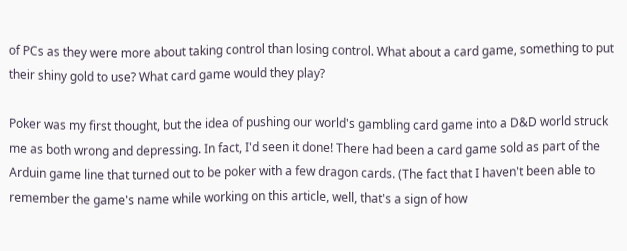of PCs as they were more about taking control than losing control. What about a card game, something to put their shiny gold to use? What card game would they play?

Poker was my first thought, but the idea of pushing our world's gambling card game into a D&D world struck me as both wrong and depressing. In fact, I'd seen it done! There had been a card game sold as part of the Arduin game line that turned out to be poker with a few dragon cards. (The fact that I haven't been able to remember the game's name while working on this article, well, that's a sign of how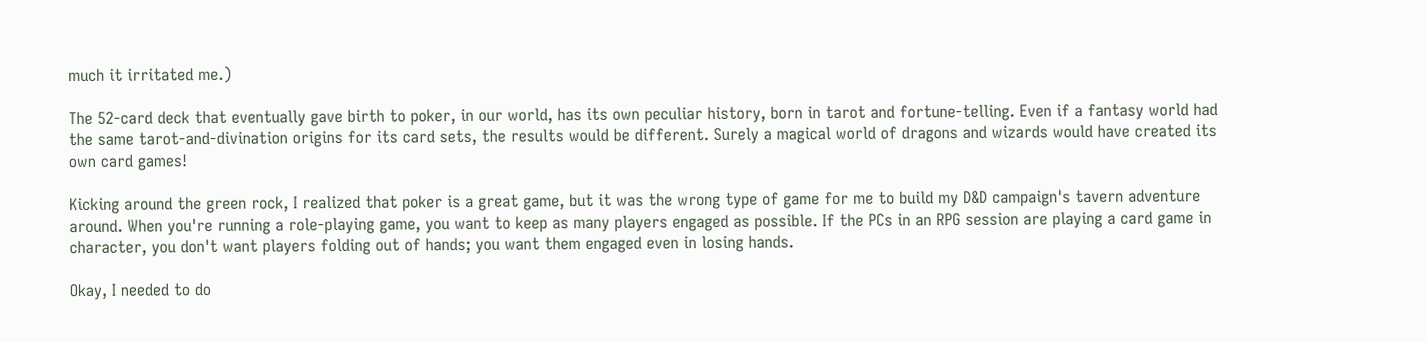much it irritated me.)

The 52-card deck that eventually gave birth to poker, in our world, has its own peculiar history, born in tarot and fortune-telling. Even if a fantasy world had the same tarot-and-divination origins for its card sets, the results would be different. Surely a magical world of dragons and wizards would have created its own card games!

Kicking around the green rock, I realized that poker is a great game, but it was the wrong type of game for me to build my D&D campaign's tavern adventure around. When you're running a role-playing game, you want to keep as many players engaged as possible. If the PCs in an RPG session are playing a card game in character, you don't want players folding out of hands; you want them engaged even in losing hands.

Okay, I needed to do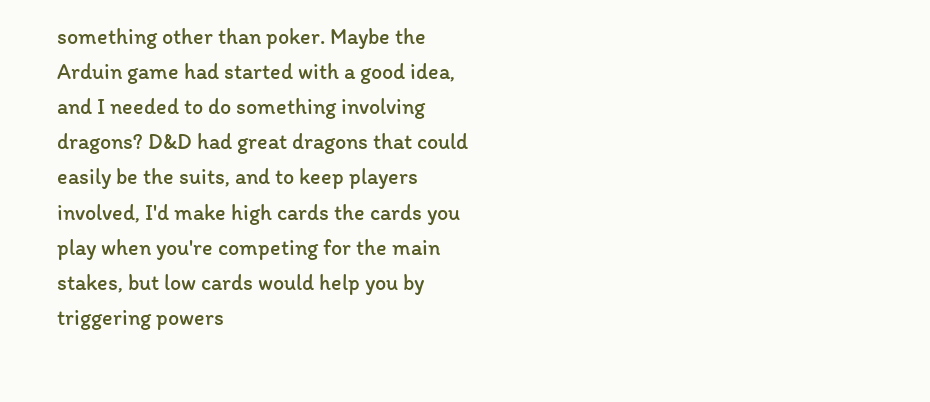something other than poker. Maybe the Arduin game had started with a good idea, and I needed to do something involving dragons? D&D had great dragons that could easily be the suits, and to keep players involved, I'd make high cards the cards you play when you're competing for the main stakes, but low cards would help you by triggering powers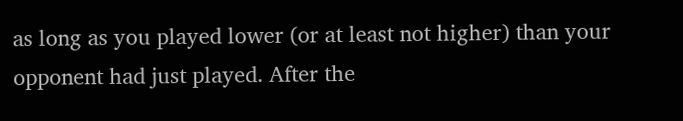as long as you played lower (or at least not higher) than your opponent had just played. After the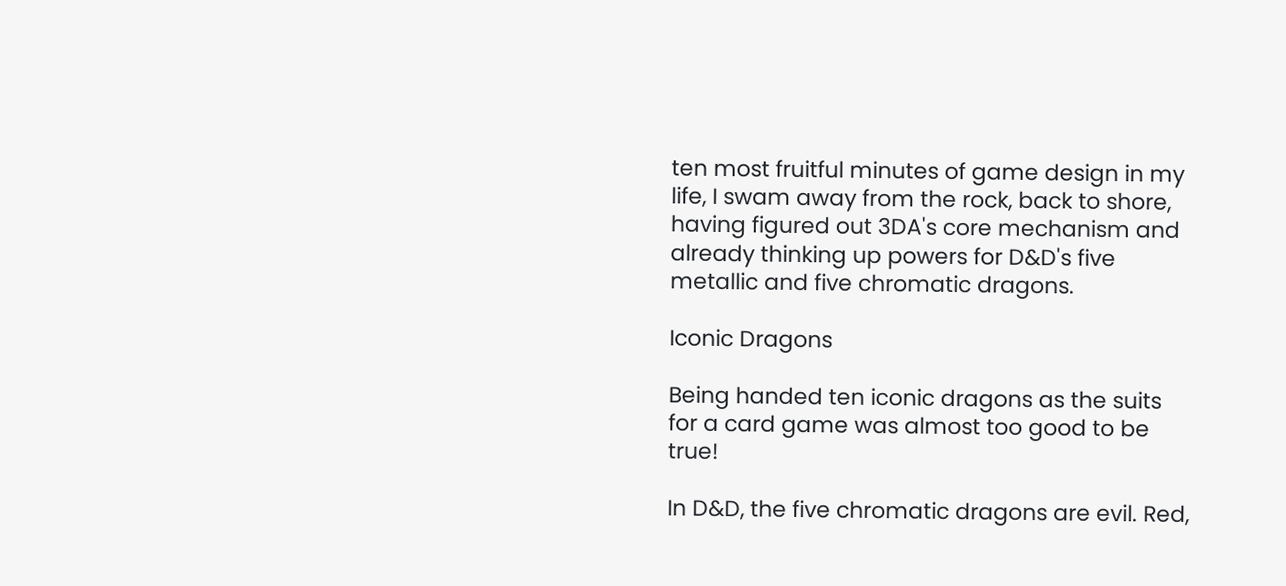ten most fruitful minutes of game design in my life, I swam away from the rock, back to shore, having figured out 3DA's core mechanism and already thinking up powers for D&D's five metallic and five chromatic dragons.

Iconic Dragons

Being handed ten iconic dragons as the suits for a card game was almost too good to be true!

In D&D, the five chromatic dragons are evil. Red,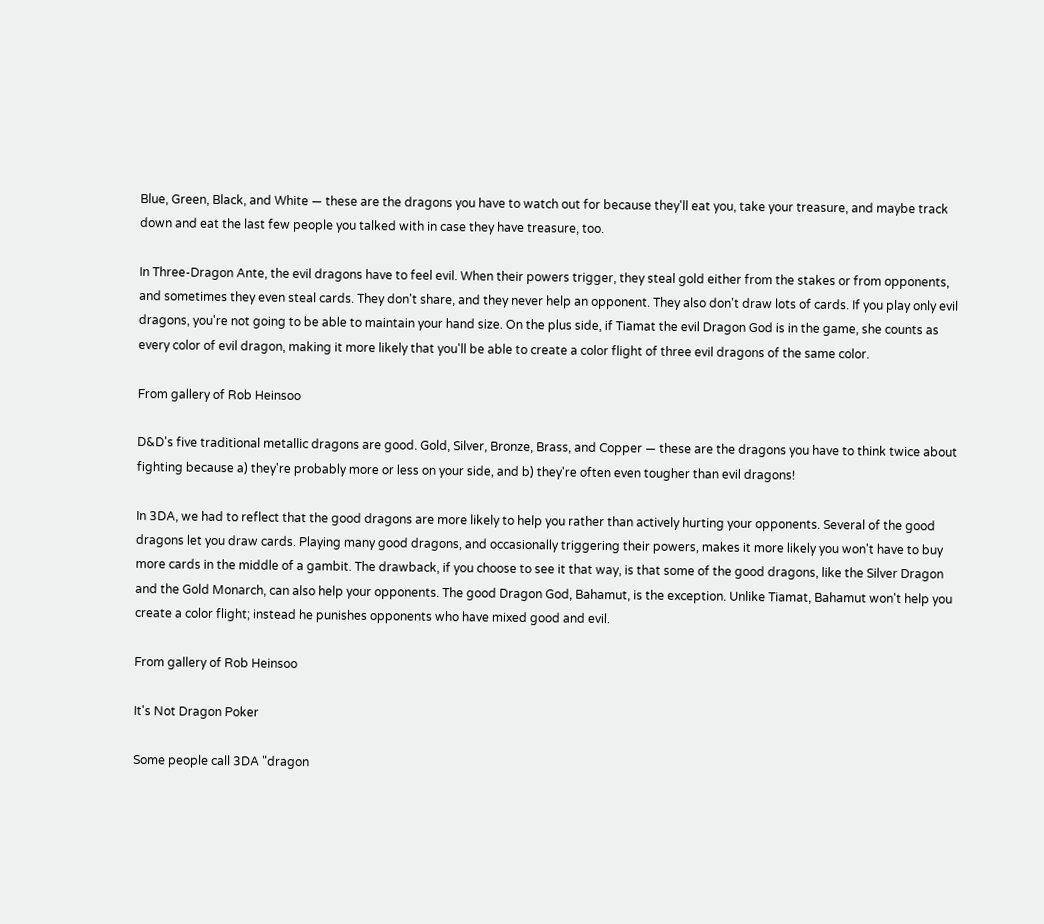Blue, Green, Black, and White — these are the dragons you have to watch out for because they'll eat you, take your treasure, and maybe track down and eat the last few people you talked with in case they have treasure, too.

In Three-Dragon Ante, the evil dragons have to feel evil. When their powers trigger, they steal gold either from the stakes or from opponents, and sometimes they even steal cards. They don't share, and they never help an opponent. They also don't draw lots of cards. If you play only evil dragons, you're not going to be able to maintain your hand size. On the plus side, if Tiamat the evil Dragon God is in the game, she counts as every color of evil dragon, making it more likely that you'll be able to create a color flight of three evil dragons of the same color.

From gallery of Rob Heinsoo

D&D's five traditional metallic dragons are good. Gold, Silver, Bronze, Brass, and Copper — these are the dragons you have to think twice about fighting because a) they're probably more or less on your side, and b) they're often even tougher than evil dragons!

In 3DA, we had to reflect that the good dragons are more likely to help you rather than actively hurting your opponents. Several of the good dragons let you draw cards. Playing many good dragons, and occasionally triggering their powers, makes it more likely you won't have to buy more cards in the middle of a gambit. The drawback, if you choose to see it that way, is that some of the good dragons, like the Silver Dragon and the Gold Monarch, can also help your opponents. The good Dragon God, Bahamut, is the exception. Unlike Tiamat, Bahamut won't help you create a color flight; instead he punishes opponents who have mixed good and evil.

From gallery of Rob Heinsoo

It's Not Dragon Poker

Some people call 3DA "dragon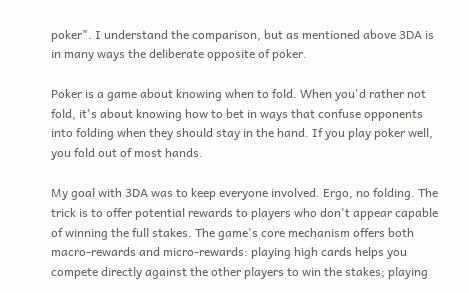poker". I understand the comparison, but as mentioned above 3DA is in many ways the deliberate opposite of poker.

Poker is a game about knowing when to fold. When you'd rather not fold, it's about knowing how to bet in ways that confuse opponents into folding when they should stay in the hand. If you play poker well, you fold out of most hands.

My goal with 3DA was to keep everyone involved. Ergo, no folding. The trick is to offer potential rewards to players who don't appear capable of winning the full stakes. The game's core mechanism offers both macro-rewards and micro-rewards: playing high cards helps you compete directly against the other players to win the stakes; playing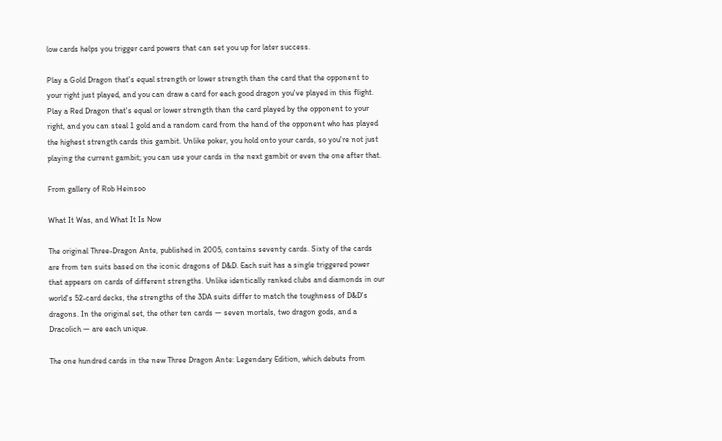low cards helps you trigger card powers that can set you up for later success.

Play a Gold Dragon that's equal strength or lower strength than the card that the opponent to your right just played, and you can draw a card for each good dragon you've played in this flight. Play a Red Dragon that's equal or lower strength than the card played by the opponent to your right, and you can steal 1 gold and a random card from the hand of the opponent who has played the highest strength cards this gambit. Unlike poker, you hold onto your cards, so you're not just playing the current gambit; you can use your cards in the next gambit or even the one after that.

From gallery of Rob Heinsoo

What It Was, and What It Is Now

The original Three-Dragon Ante, published in 2005, contains seventy cards. Sixty of the cards are from ten suits based on the iconic dragons of D&D. Each suit has a single triggered power that appears on cards of different strengths. Unlike identically ranked clubs and diamonds in our world's 52-card decks, the strengths of the 3DA suits differ to match the toughness of D&D's dragons. In the original set, the other ten cards — seven mortals, two dragon gods, and a Dracolich — are each unique.

The one hundred cards in the new Three Dragon Ante: Legendary Edition, which debuts from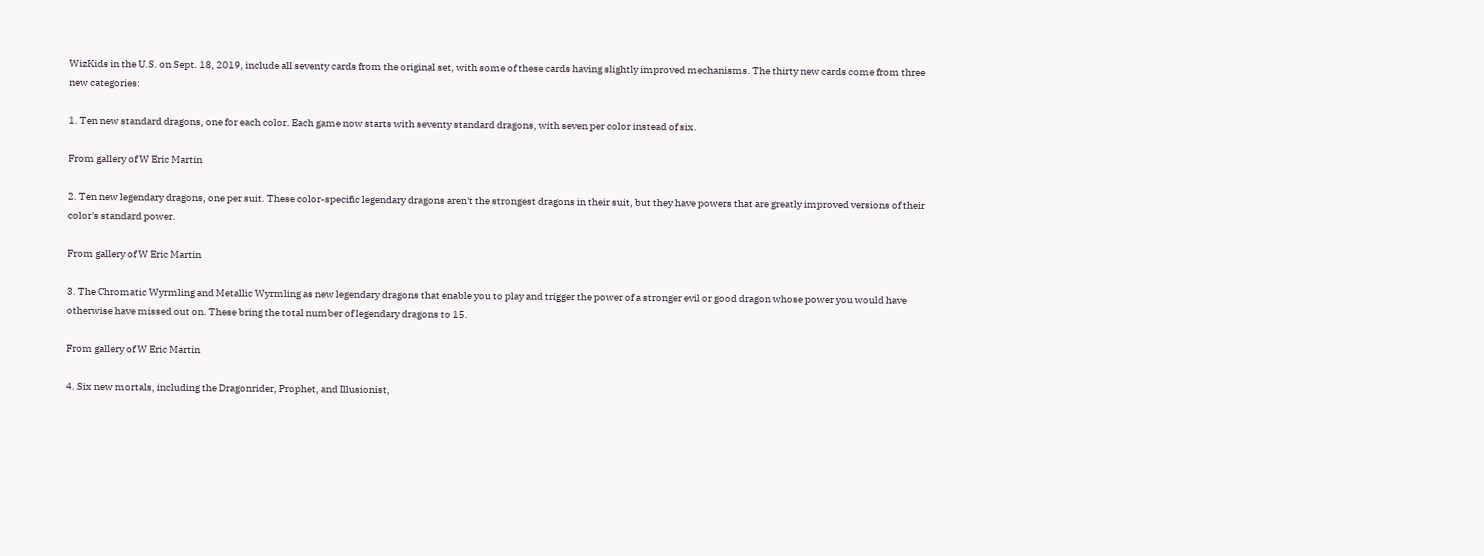WizKids in the U.S. on Sept. 18, 2019, include all seventy cards from the original set, with some of these cards having slightly improved mechanisms. The thirty new cards come from three new categories:

1. Ten new standard dragons, one for each color. Each game now starts with seventy standard dragons, with seven per color instead of six.

From gallery of W Eric Martin

2. Ten new legendary dragons, one per suit. These color-specific legendary dragons aren't the strongest dragons in their suit, but they have powers that are greatly improved versions of their color's standard power.

From gallery of W Eric Martin

3. The Chromatic Wyrmling and Metallic Wyrmling as new legendary dragons that enable you to play and trigger the power of a stronger evil or good dragon whose power you would have otherwise have missed out on. These bring the total number of legendary dragons to 15.

From gallery of W Eric Martin

4. Six new mortals, including the Dragonrider, Prophet, and Illusionist,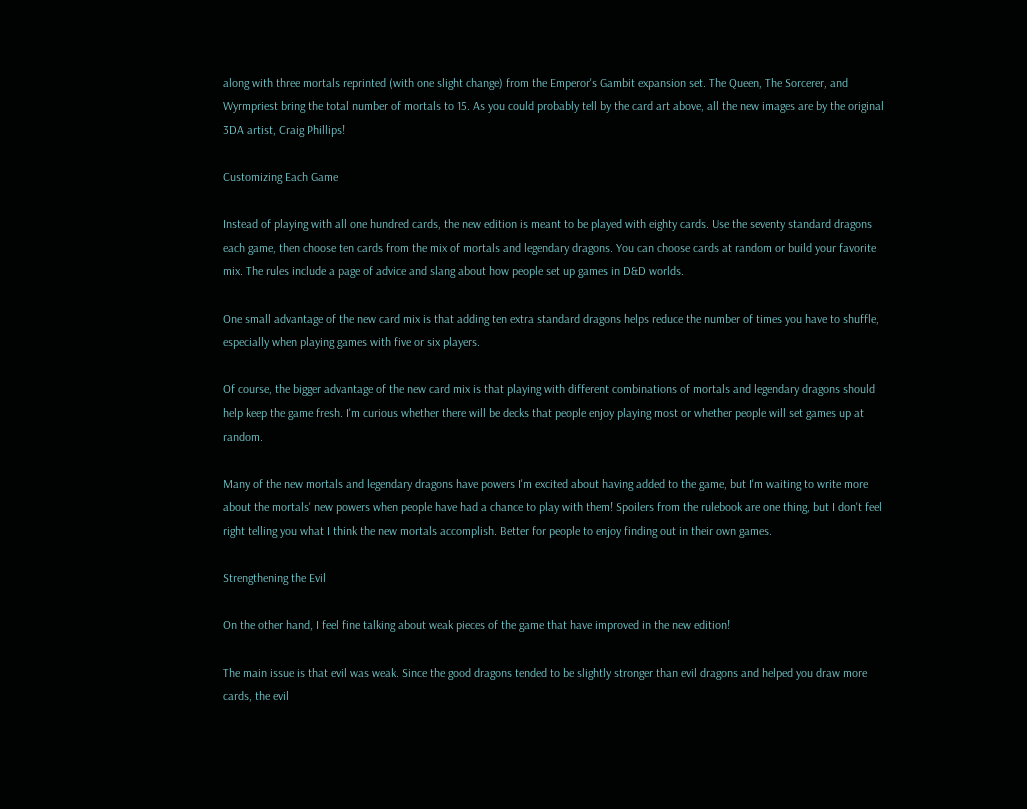along with three mortals reprinted (with one slight change) from the Emperor's Gambit expansion set. The Queen, The Sorcerer, and Wyrmpriest bring the total number of mortals to 15. As you could probably tell by the card art above, all the new images are by the original 3DA artist, Craig Phillips!

Customizing Each Game

Instead of playing with all one hundred cards, the new edition is meant to be played with eighty cards. Use the seventy standard dragons each game, then choose ten cards from the mix of mortals and legendary dragons. You can choose cards at random or build your favorite mix. The rules include a page of advice and slang about how people set up games in D&D worlds.

One small advantage of the new card mix is that adding ten extra standard dragons helps reduce the number of times you have to shuffle, especially when playing games with five or six players.

Of course, the bigger advantage of the new card mix is that playing with different combinations of mortals and legendary dragons should help keep the game fresh. I'm curious whether there will be decks that people enjoy playing most or whether people will set games up at random.

Many of the new mortals and legendary dragons have powers I'm excited about having added to the game, but I'm waiting to write more about the mortals' new powers when people have had a chance to play with them! Spoilers from the rulebook are one thing, but I don't feel right telling you what I think the new mortals accomplish. Better for people to enjoy finding out in their own games.

Strengthening the Evil

On the other hand, I feel fine talking about weak pieces of the game that have improved in the new edition!

The main issue is that evil was weak. Since the good dragons tended to be slightly stronger than evil dragons and helped you draw more cards, the evil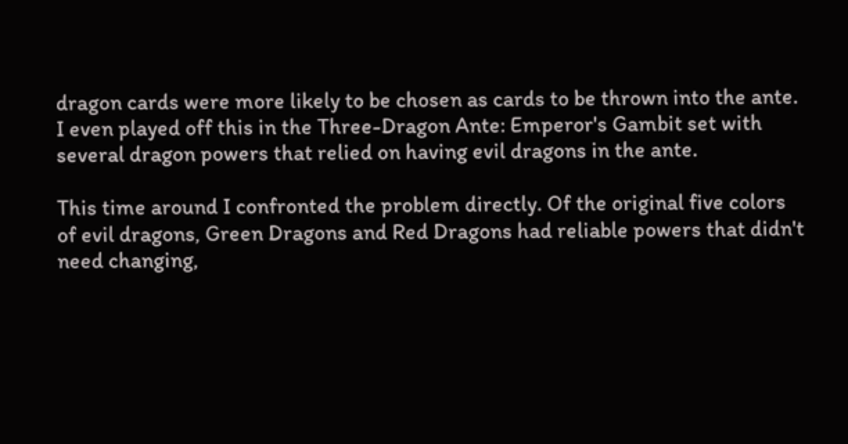dragon cards were more likely to be chosen as cards to be thrown into the ante. I even played off this in the Three-Dragon Ante: Emperor's Gambit set with several dragon powers that relied on having evil dragons in the ante.

This time around I confronted the problem directly. Of the original five colors of evil dragons, Green Dragons and Red Dragons had reliable powers that didn't need changing,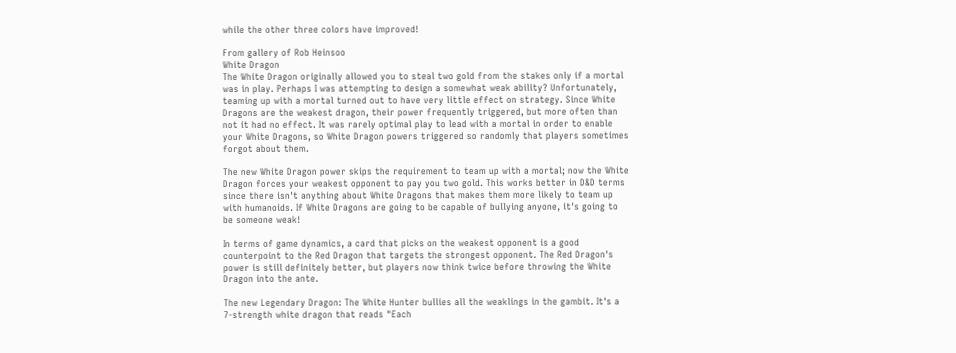while the other three colors have improved!

From gallery of Rob Heinsoo
White Dragon
The White Dragon originally allowed you to steal two gold from the stakes only if a mortal was in play. Perhaps I was attempting to design a somewhat weak ability? Unfortunately, teaming up with a mortal turned out to have very little effect on strategy. Since White Dragons are the weakest dragon, their power frequently triggered, but more often than not it had no effect. It was rarely optimal play to lead with a mortal in order to enable your White Dragons, so White Dragon powers triggered so randomly that players sometimes forgot about them.

The new White Dragon power skips the requirement to team up with a mortal; now the White Dragon forces your weakest opponent to pay you two gold. This works better in D&D terms since there isn't anything about White Dragons that makes them more likely to team up with humanoids. If White Dragons are going to be capable of bullying anyone, it's going to be someone weak!

In terms of game dynamics, a card that picks on the weakest opponent is a good counterpoint to the Red Dragon that targets the strongest opponent. The Red Dragon's power is still definitely better, but players now think twice before throwing the White Dragon into the ante.

The new Legendary Dragon: The White Hunter bullies all the weaklings in the gambit. It's a 7-strength white dragon that reads "Each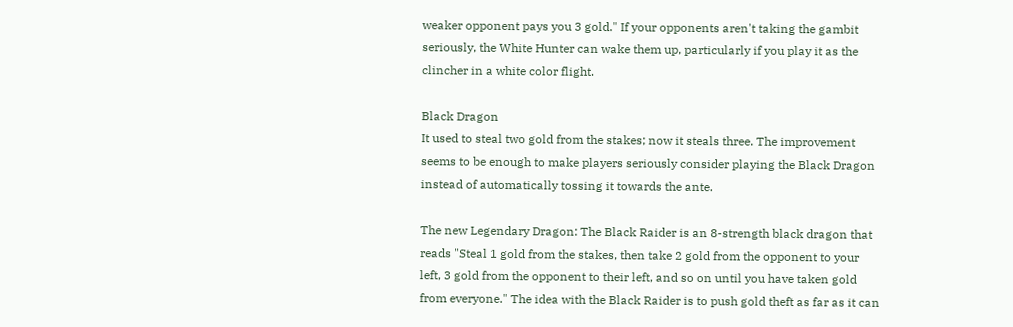weaker opponent pays you 3 gold." If your opponents aren't taking the gambit seriously, the White Hunter can wake them up, particularly if you play it as the clincher in a white color flight.

Black Dragon
It used to steal two gold from the stakes; now it steals three. The improvement seems to be enough to make players seriously consider playing the Black Dragon instead of automatically tossing it towards the ante.

The new Legendary Dragon: The Black Raider is an 8-strength black dragon that reads "Steal 1 gold from the stakes, then take 2 gold from the opponent to your left, 3 gold from the opponent to their left, and so on until you have taken gold from everyone." The idea with the Black Raider is to push gold theft as far as it can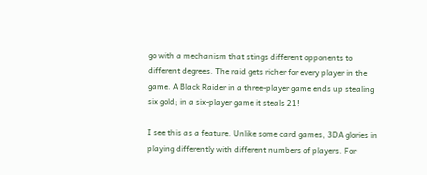go with a mechanism that stings different opponents to different degrees. The raid gets richer for every player in the game. A Black Raider in a three-player game ends up stealing six gold; in a six-player game it steals 21!

I see this as a feature. Unlike some card games, 3DA glories in playing differently with different numbers of players. For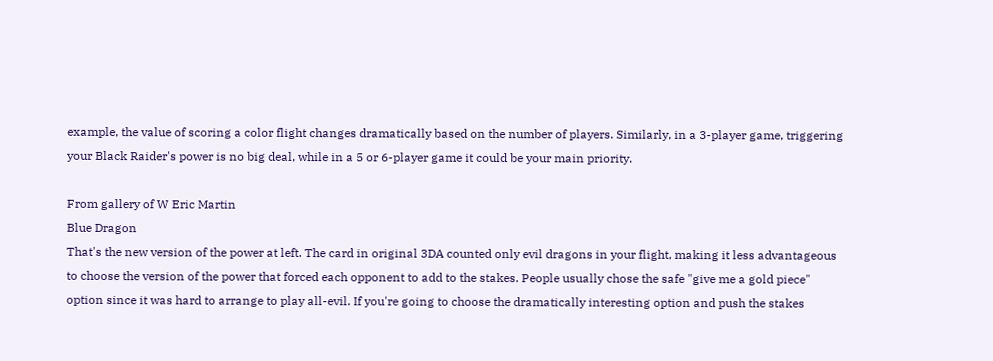example, the value of scoring a color flight changes dramatically based on the number of players. Similarly, in a 3-player game, triggering your Black Raider's power is no big deal, while in a 5 or 6-player game it could be your main priority.

From gallery of W Eric Martin
Blue Dragon
That's the new version of the power at left. The card in original 3DA counted only evil dragons in your flight, making it less advantageous to choose the version of the power that forced each opponent to add to the stakes. People usually chose the safe "give me a gold piece" option since it was hard to arrange to play all-evil. If you're going to choose the dramatically interesting option and push the stakes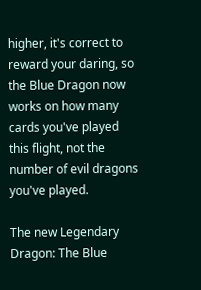higher, it's correct to reward your daring, so the Blue Dragon now works on how many cards you've played this flight, not the number of evil dragons you've played.

The new Legendary Dragon: The Blue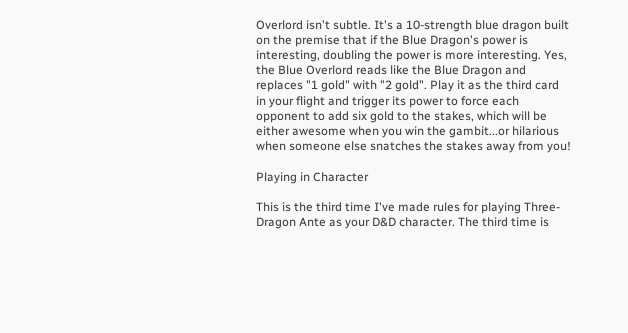Overlord isn't subtle. It's a 10-strength blue dragon built on the premise that if the Blue Dragon's power is interesting, doubling the power is more interesting. Yes, the Blue Overlord reads like the Blue Dragon and replaces "1 gold" with "2 gold". Play it as the third card in your flight and trigger its power to force each opponent to add six gold to the stakes, which will be either awesome when you win the gambit...or hilarious when someone else snatches the stakes away from you!

Playing in Character

This is the third time I've made rules for playing Three-Dragon Ante as your D&D character. The third time is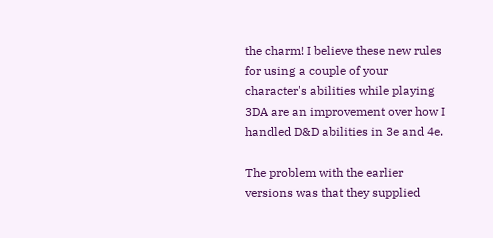the charm! I believe these new rules for using a couple of your character's abilities while playing 3DA are an improvement over how I handled D&D abilities in 3e and 4e.

The problem with the earlier versions was that they supplied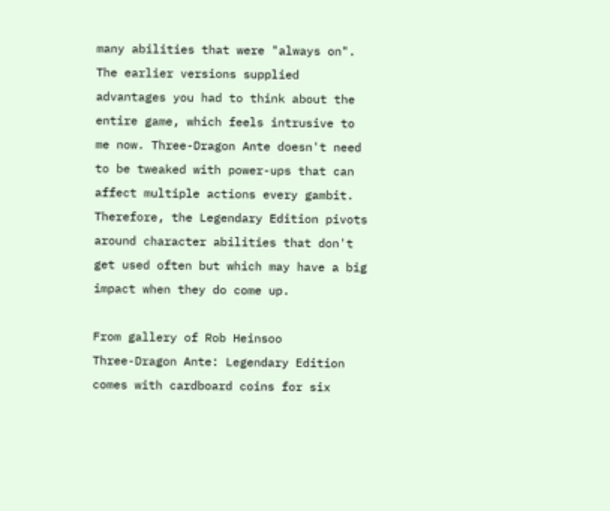many abilities that were "always on". The earlier versions supplied advantages you had to think about the entire game, which feels intrusive to me now. Three-Dragon Ante doesn't need to be tweaked with power-ups that can affect multiple actions every gambit. Therefore, the Legendary Edition pivots around character abilities that don't get used often but which may have a big impact when they do come up.

From gallery of Rob Heinsoo
Three-Dragon Ante: Legendary Edition comes with cardboard coins for six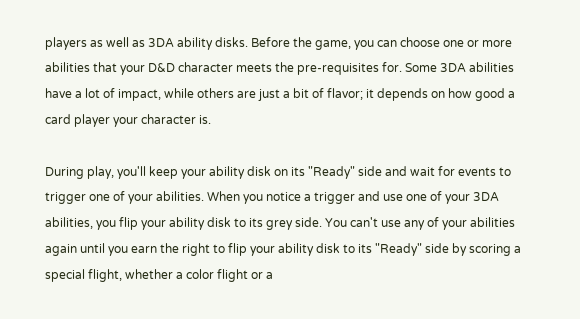players as well as 3DA ability disks. Before the game, you can choose one or more abilities that your D&D character meets the pre-requisites for. Some 3DA abilities have a lot of impact, while others are just a bit of flavor; it depends on how good a card player your character is.

During play, you'll keep your ability disk on its "Ready" side and wait for events to trigger one of your abilities. When you notice a trigger and use one of your 3DA abilities, you flip your ability disk to its grey side. You can't use any of your abilities again until you earn the right to flip your ability disk to its "Ready" side by scoring a special flight, whether a color flight or a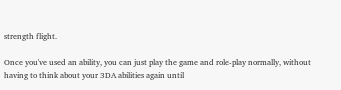strength flight.

Once you've used an ability, you can just play the game and role-play normally, without having to think about your 3DA abilities again until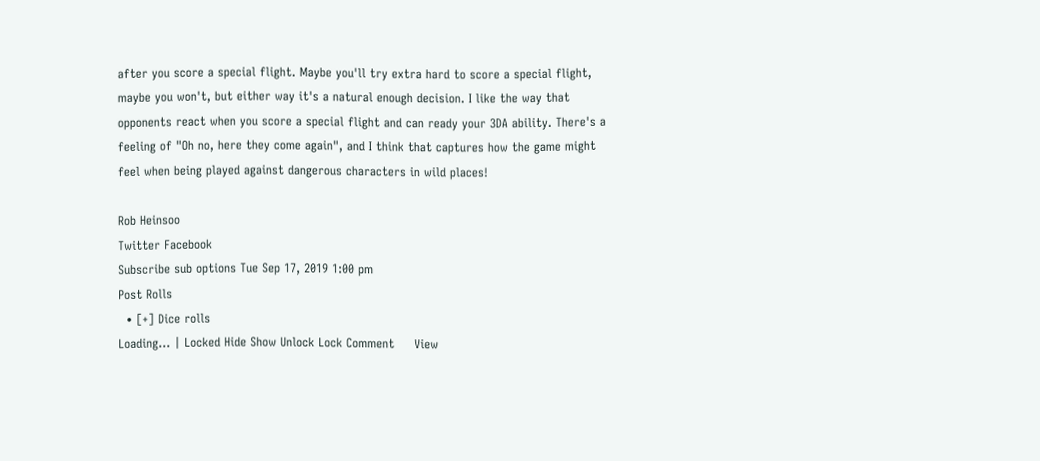after you score a special flight. Maybe you'll try extra hard to score a special flight, maybe you won't, but either way it's a natural enough decision. I like the way that opponents react when you score a special flight and can ready your 3DA ability. There's a feeling of "Oh no, here they come again", and I think that captures how the game might feel when being played against dangerous characters in wild places!

Rob Heinsoo
Twitter Facebook
Subscribe sub options Tue Sep 17, 2019 1:00 pm
Post Rolls
  • [+] Dice rolls
Loading... | Locked Hide Show Unlock Lock Comment     View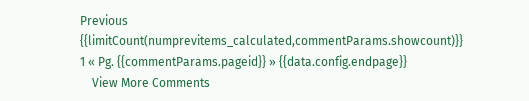Previous {{limitCount(numprevitems_calculated,commentParams.showcount)}} 1 « Pg. {{commentParams.pageid}} » {{data.config.endpage}}
    View More Comments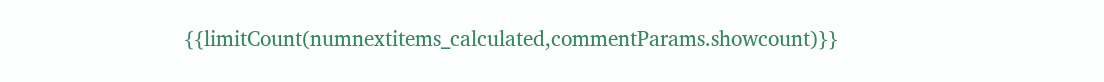{{limitCount(numnextitems_calculated,commentParams.showcount)}}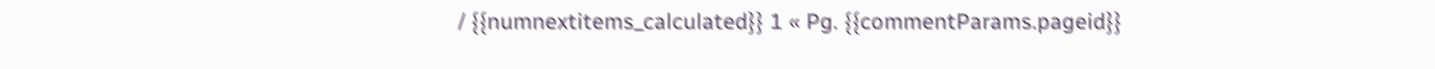/ {{numnextitems_calculated}} 1 « Pg. {{commentParams.pageid}}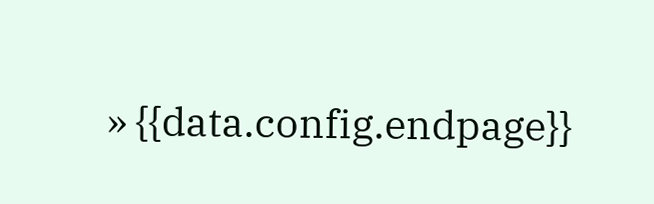» {{data.config.endpage}}